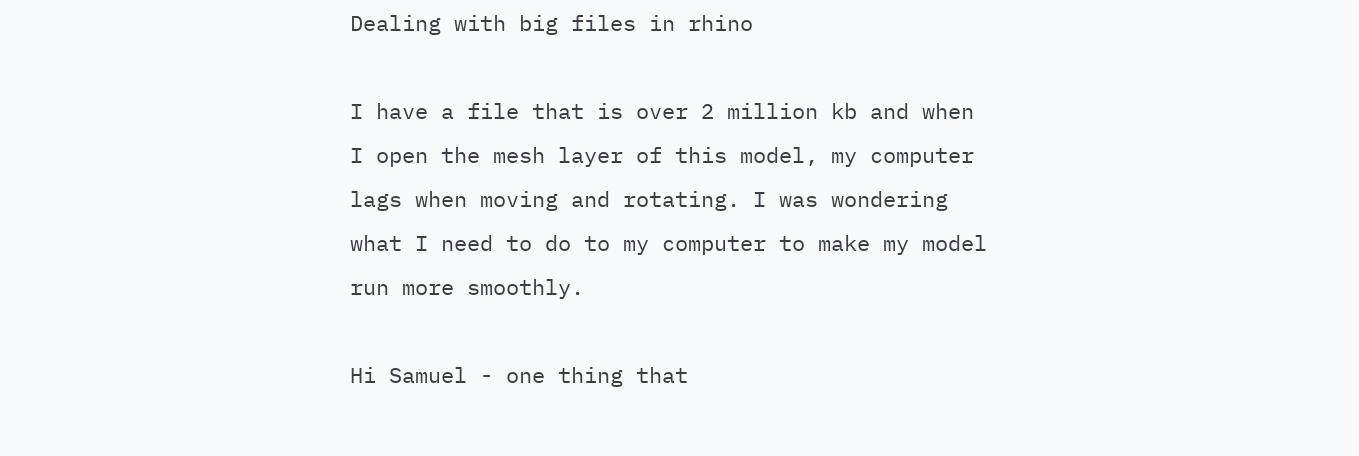Dealing with big files in rhino

I have a file that is over 2 million kb and when I open the mesh layer of this model, my computer lags when moving and rotating. I was wondering what I need to do to my computer to make my model run more smoothly.

Hi Samuel - one thing that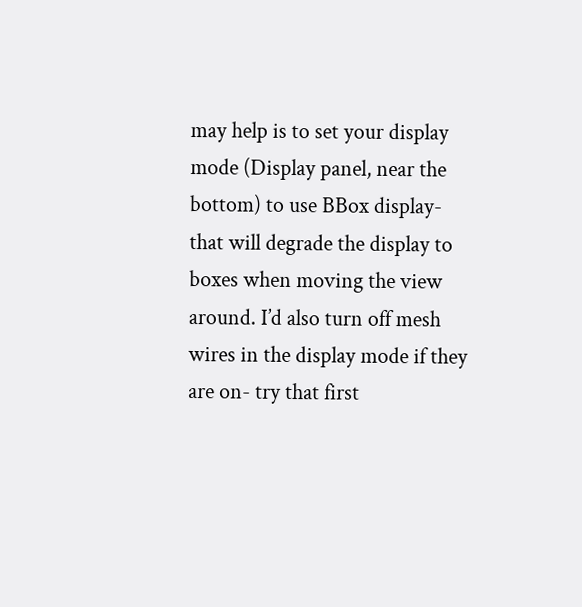may help is to set your display mode (Display panel, near the bottom) to use BBox display- that will degrade the display to boxes when moving the view around. I’d also turn off mesh wires in the display mode if they are on- try that first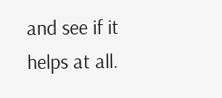and see if it helps at all.